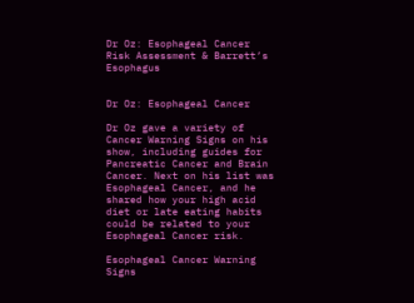Dr Oz: Esophageal Cancer Risk Assessment & Barrett’s Esophagus


Dr Oz: Esophageal Cancer

Dr Oz gave a variety of Cancer Warning Signs on his show, including guides for Pancreatic Cancer and Brain Cancer. Next on his list was Esophageal Cancer, and he shared how your high acid diet or late eating habits could be related to your Esophageal Cancer risk.

Esophageal Cancer Warning Signs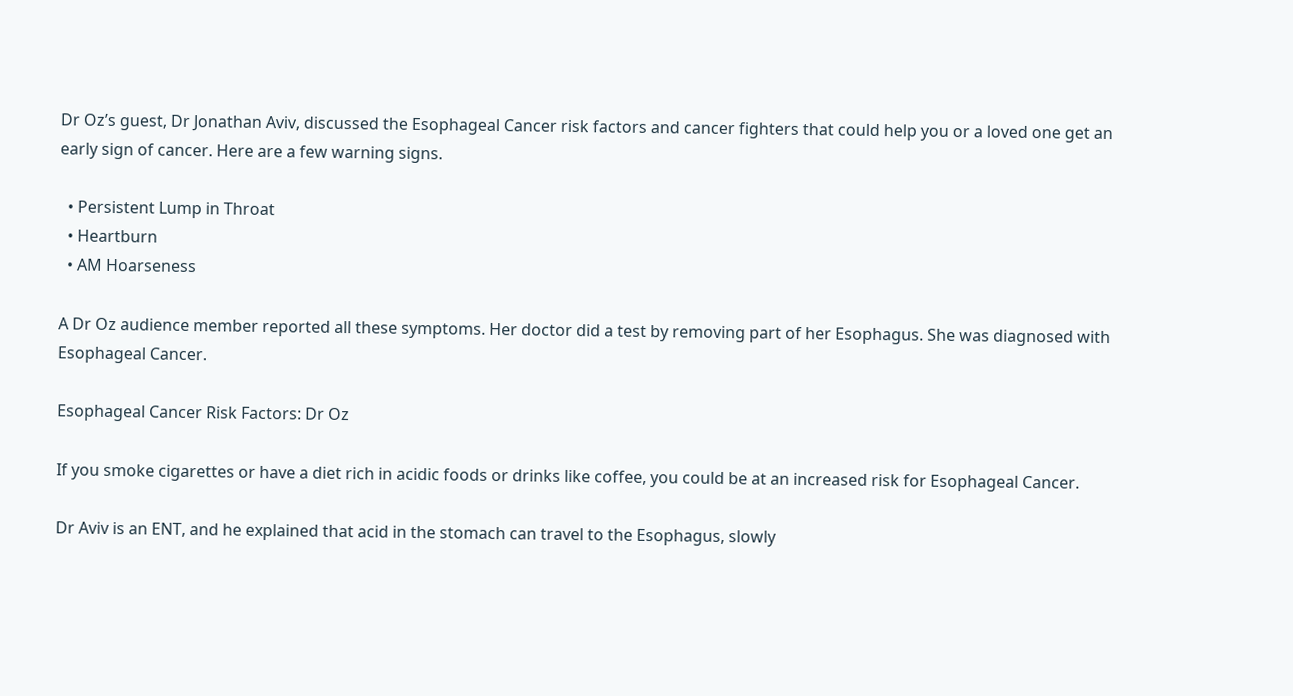Dr Oz’s guest, Dr Jonathan Aviv, discussed the Esophageal Cancer risk factors and cancer fighters that could help you or a loved one get an early sign of cancer. Here are a few warning signs.

  • Persistent Lump in Throat
  • Heartburn
  • AM Hoarseness

A Dr Oz audience member reported all these symptoms. Her doctor did a test by removing part of her Esophagus. She was diagnosed with Esophageal Cancer.

Esophageal Cancer Risk Factors: Dr Oz

If you smoke cigarettes or have a diet rich in acidic foods or drinks like coffee, you could be at an increased risk for Esophageal Cancer.

Dr Aviv is an ENT, and he explained that acid in the stomach can travel to the Esophagus, slowly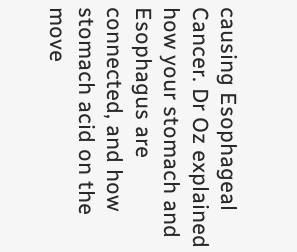causing Esophageal Cancer. Dr Oz explained how your stomach and Esophagus are connected, and how stomach acid on the move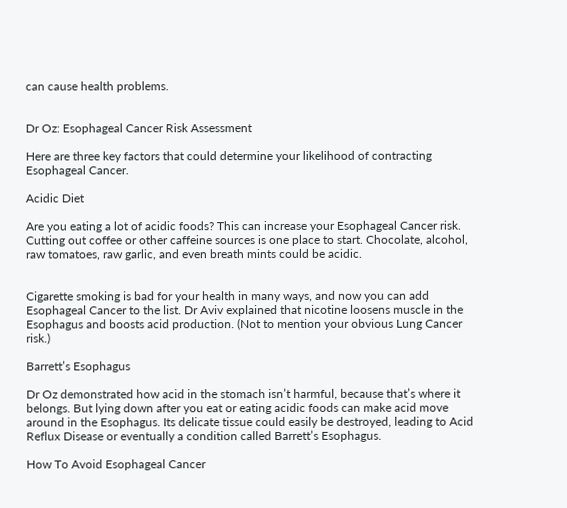can cause health problems.


Dr Oz: Esophageal Cancer Risk Assessment

Here are three key factors that could determine your likelihood of contracting Esophageal Cancer.

Acidic Diet

Are you eating a lot of acidic foods? This can increase your Esophageal Cancer risk. Cutting out coffee or other caffeine sources is one place to start. Chocolate, alcohol, raw tomatoes, raw garlic, and even breath mints could be acidic.


Cigarette smoking is bad for your health in many ways, and now you can add Esophageal Cancer to the list. Dr Aviv explained that nicotine loosens muscle in the Esophagus and boosts acid production. (Not to mention your obvious Lung Cancer risk.)

Barrett’s Esophagus

Dr Oz demonstrated how acid in the stomach isn’t harmful, because that’s where it belongs. But lying down after you eat or eating acidic foods can make acid move around in the Esophagus. Its delicate tissue could easily be destroyed, leading to Acid Reflux Disease or eventually a condition called Barrett’s Esophagus.

How To Avoid Esophageal Cancer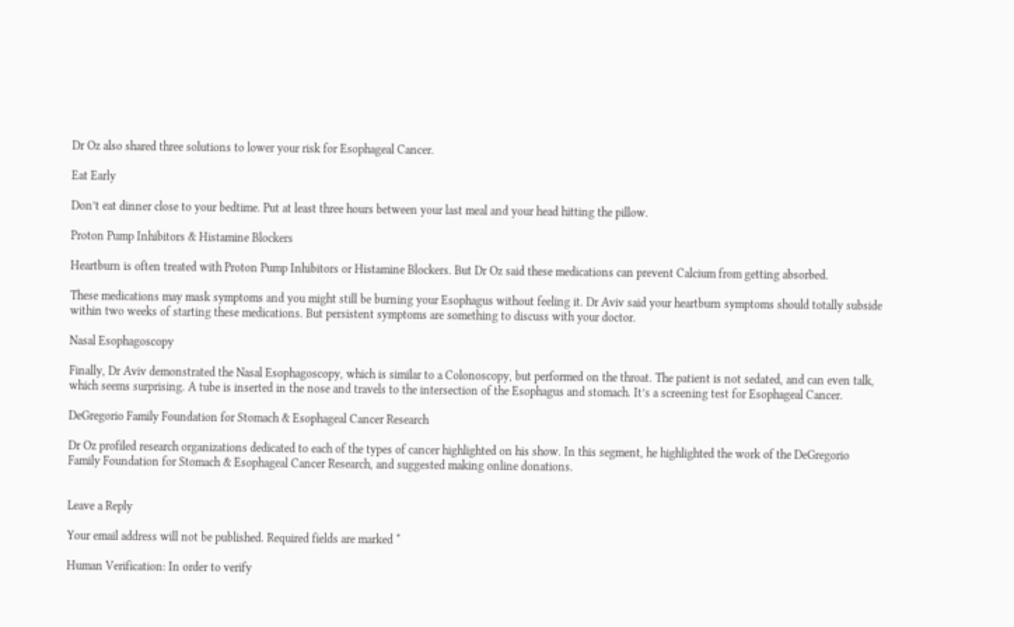Dr Oz also shared three solutions to lower your risk for Esophageal Cancer.

Eat Early

Don’t eat dinner close to your bedtime. Put at least three hours between your last meal and your head hitting the pillow.

Proton Pump Inhibitors & Histamine Blockers

Heartburn is often treated with Proton Pump Inhibitors or Histamine Blockers. But Dr Oz said these medications can prevent Calcium from getting absorbed.

These medications may mask symptoms and you might still be burning your Esophagus without feeling it. Dr Aviv said your heartburn symptoms should totally subside within two weeks of starting these medications. But persistent symptoms are something to discuss with your doctor.

Nasal Esophagoscopy

Finally, Dr Aviv demonstrated the Nasal Esophagoscopy, which is similar to a Colonoscopy, but performed on the throat. The patient is not sedated, and can even talk, which seems surprising. A tube is inserted in the nose and travels to the intersection of the Esophagus and stomach. It’s a screening test for Esophageal Cancer.

DeGregorio Family Foundation for Stomach & Esophageal Cancer Research

Dr Oz profiled research organizations dedicated to each of the types of cancer highlighted on his show. In this segment, he highlighted the work of the DeGregorio Family Foundation for Stomach & Esophageal Cancer Research, and suggested making online donations.


Leave a Reply

Your email address will not be published. Required fields are marked *

Human Verification: In order to verify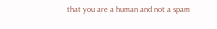that you are a human and not a spam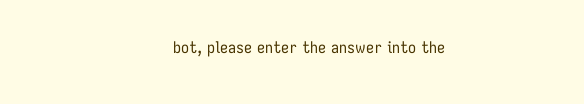bot, please enter the answer into the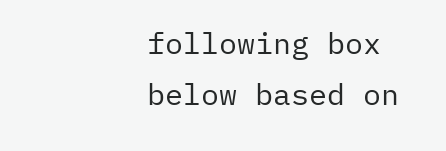following box below based on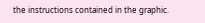the instructions contained in the graphic.